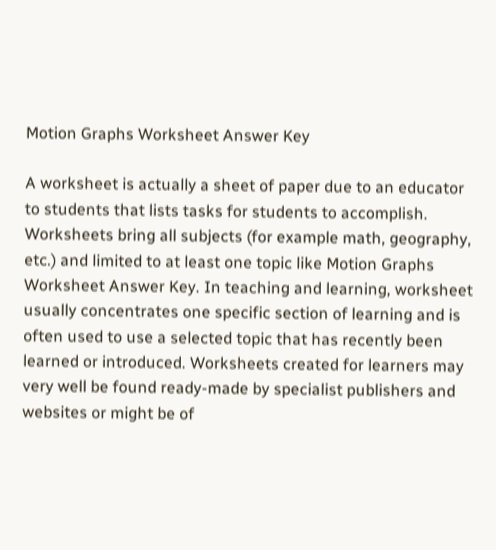Motion Graphs Worksheet Answer Key

A worksheet is actually a sheet of paper due to an educator to students that lists tasks for students to accomplish. Worksheets bring all subjects (for example math, geography, etc.) and limited to at least one topic like Motion Graphs Worksheet Answer Key. In teaching and learning, worksheet usually concentrates one specific section of learning and is often used to use a selected topic that has recently been learned or introduced. Worksheets created for learners may very well be found ready-made by specialist publishers and websites or might be of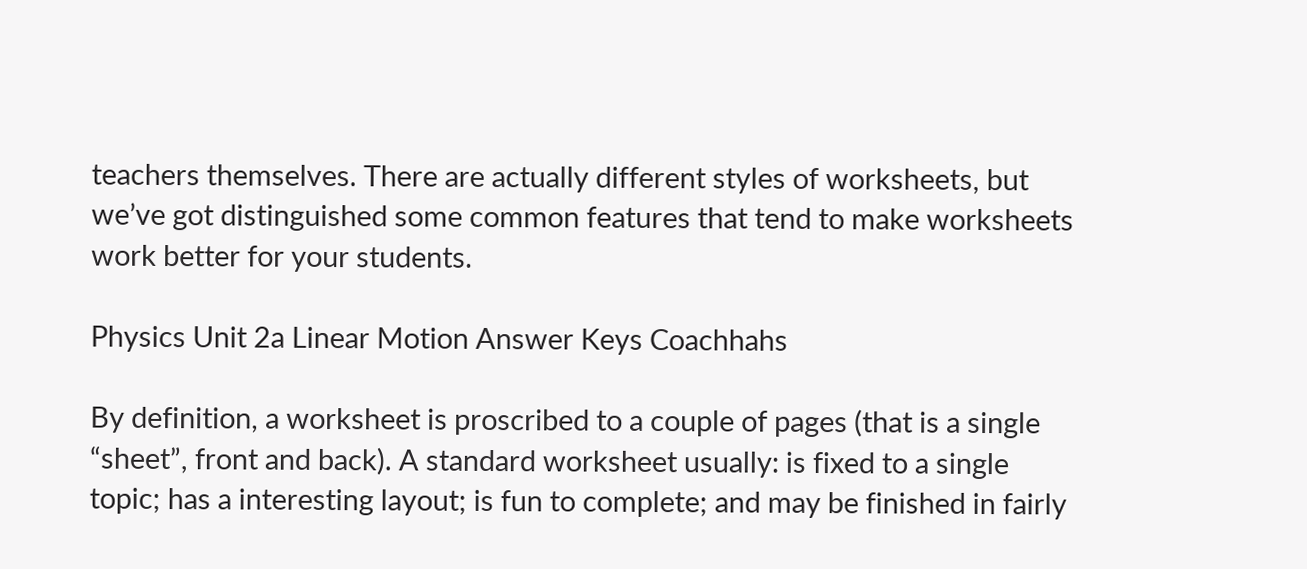teachers themselves. There are actually different styles of worksheets, but we’ve got distinguished some common features that tend to make worksheets work better for your students.

Physics Unit 2a Linear Motion Answer Keys Coachhahs

By definition, a worksheet is proscribed to a couple of pages (that is a single “sheet”, front and back). A standard worksheet usually: is fixed to a single topic; has a interesting layout; is fun to complete; and may be finished in fairly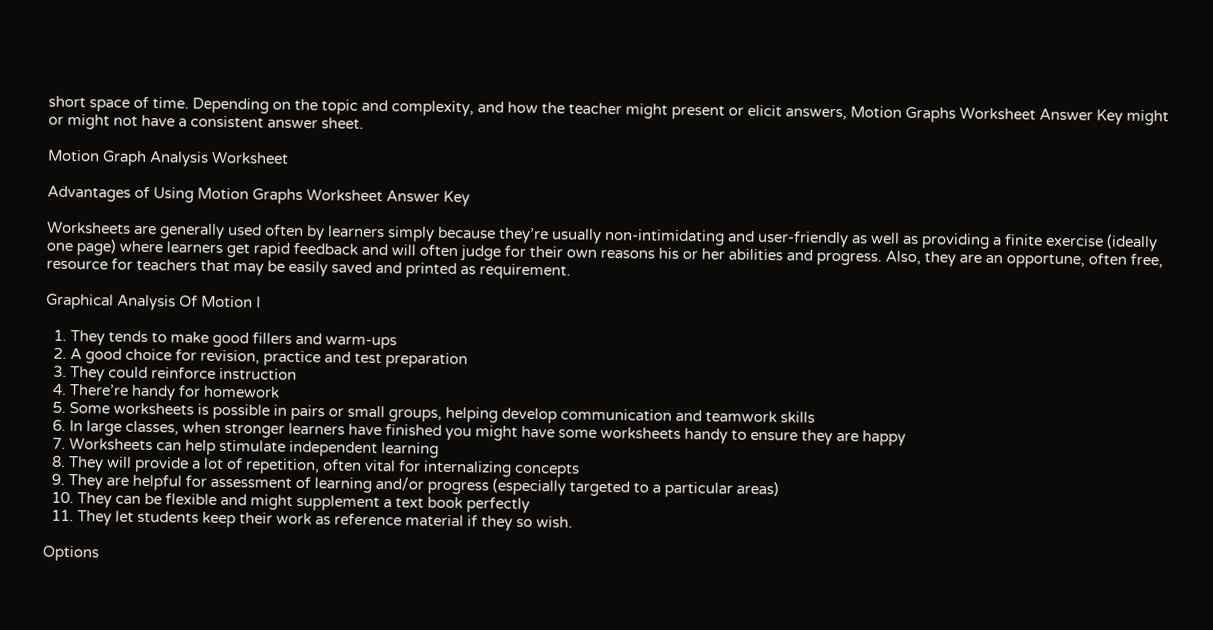short space of time. Depending on the topic and complexity, and how the teacher might present or elicit answers, Motion Graphs Worksheet Answer Key might or might not have a consistent answer sheet.

Motion Graph Analysis Worksheet

Advantages of Using Motion Graphs Worksheet Answer Key

Worksheets are generally used often by learners simply because they’re usually non-intimidating and user-friendly as well as providing a finite exercise (ideally one page) where learners get rapid feedback and will often judge for their own reasons his or her abilities and progress. Also, they are an opportune, often free, resource for teachers that may be easily saved and printed as requirement.

Graphical Analysis Of Motion I

  1. They tends to make good fillers and warm-ups
  2. A good choice for revision, practice and test preparation
  3. They could reinforce instruction
  4. There’re handy for homework
  5. Some worksheets is possible in pairs or small groups, helping develop communication and teamwork skills
  6. In large classes, when stronger learners have finished you might have some worksheets handy to ensure they are happy
  7. Worksheets can help stimulate independent learning
  8. They will provide a lot of repetition, often vital for internalizing concepts
  9. They are helpful for assessment of learning and/or progress (especially targeted to a particular areas)
  10. They can be flexible and might supplement a text book perfectly
  11. They let students keep their work as reference material if they so wish.

Options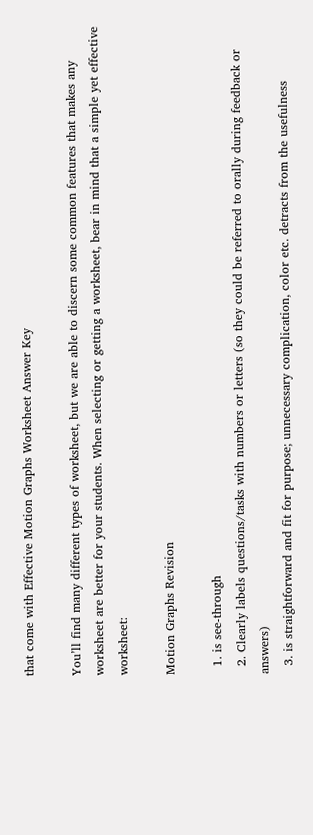that come with Effective Motion Graphs Worksheet Answer Key

You’ll find many different types of worksheet, but we are able to discern some common features that makes any worksheet are better for your students. When selecting or getting a worksheet, bear in mind that a simple yet effective worksheet:

Motion Graphs Revision

  1. is see-through
  2. Clearly labels questions/tasks with numbers or letters (so they could be referred to orally during feedback or answers)
  3. is straightforward and fit for purpose; unnecessary complication, color etc. detracts from the usefulness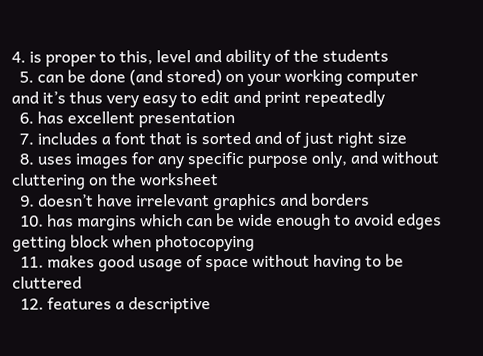4. is proper to this, level and ability of the students
  5. can be done (and stored) on your working computer and it’s thus very easy to edit and print repeatedly
  6. has excellent presentation
  7. includes a font that is sorted and of just right size
  8. uses images for any specific purpose only, and without cluttering on the worksheet
  9. doesn’t have irrelevant graphics and borders
  10. has margins which can be wide enough to avoid edges getting block when photocopying
  11. makes good usage of space without having to be cluttered
  12. features a descriptive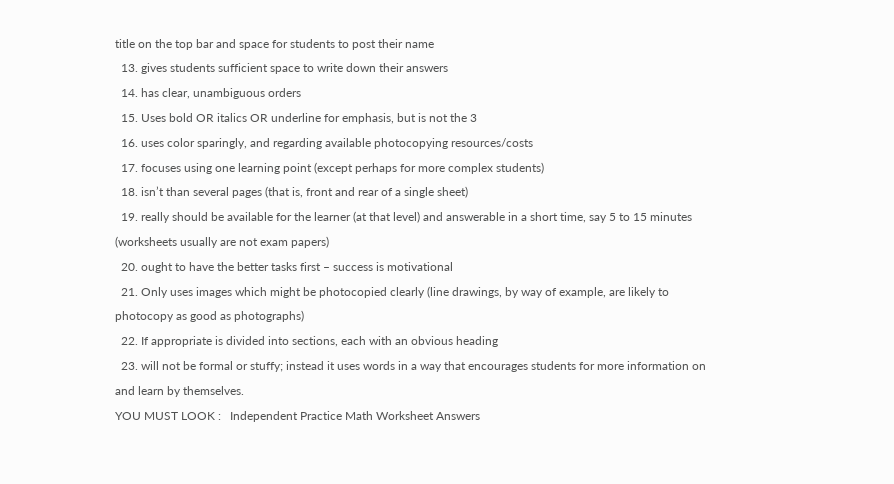title on the top bar and space for students to post their name
  13. gives students sufficient space to write down their answers
  14. has clear, unambiguous orders
  15. Uses bold OR italics OR underline for emphasis, but is not the 3
  16. uses color sparingly, and regarding available photocopying resources/costs
  17. focuses using one learning point (except perhaps for more complex students)
  18. isn’t than several pages (that is, front and rear of a single sheet)
  19. really should be available for the learner (at that level) and answerable in a short time, say 5 to 15 minutes (worksheets usually are not exam papers)
  20. ought to have the better tasks first – success is motivational
  21. Only uses images which might be photocopied clearly (line drawings, by way of example, are likely to photocopy as good as photographs)
  22. If appropriate is divided into sections, each with an obvious heading
  23. will not be formal or stuffy; instead it uses words in a way that encourages students for more information on and learn by themselves.
YOU MUST LOOK :   Independent Practice Math Worksheet Answers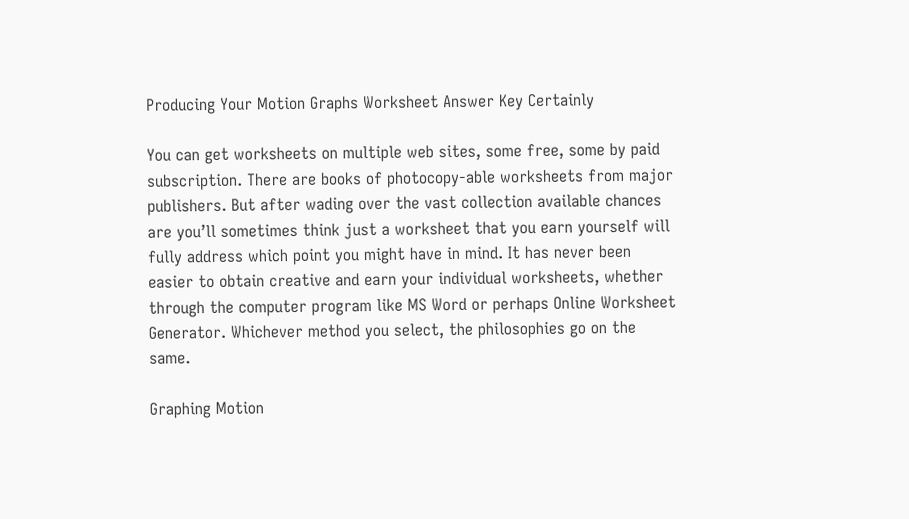Producing Your Motion Graphs Worksheet Answer Key Certainly

You can get worksheets on multiple web sites, some free, some by paid subscription. There are books of photocopy-able worksheets from major publishers. But after wading over the vast collection available chances are you’ll sometimes think just a worksheet that you earn yourself will fully address which point you might have in mind. It has never been easier to obtain creative and earn your individual worksheets, whether through the computer program like MS Word or perhaps Online Worksheet Generator. Whichever method you select, the philosophies go on the same.

Graphing Motion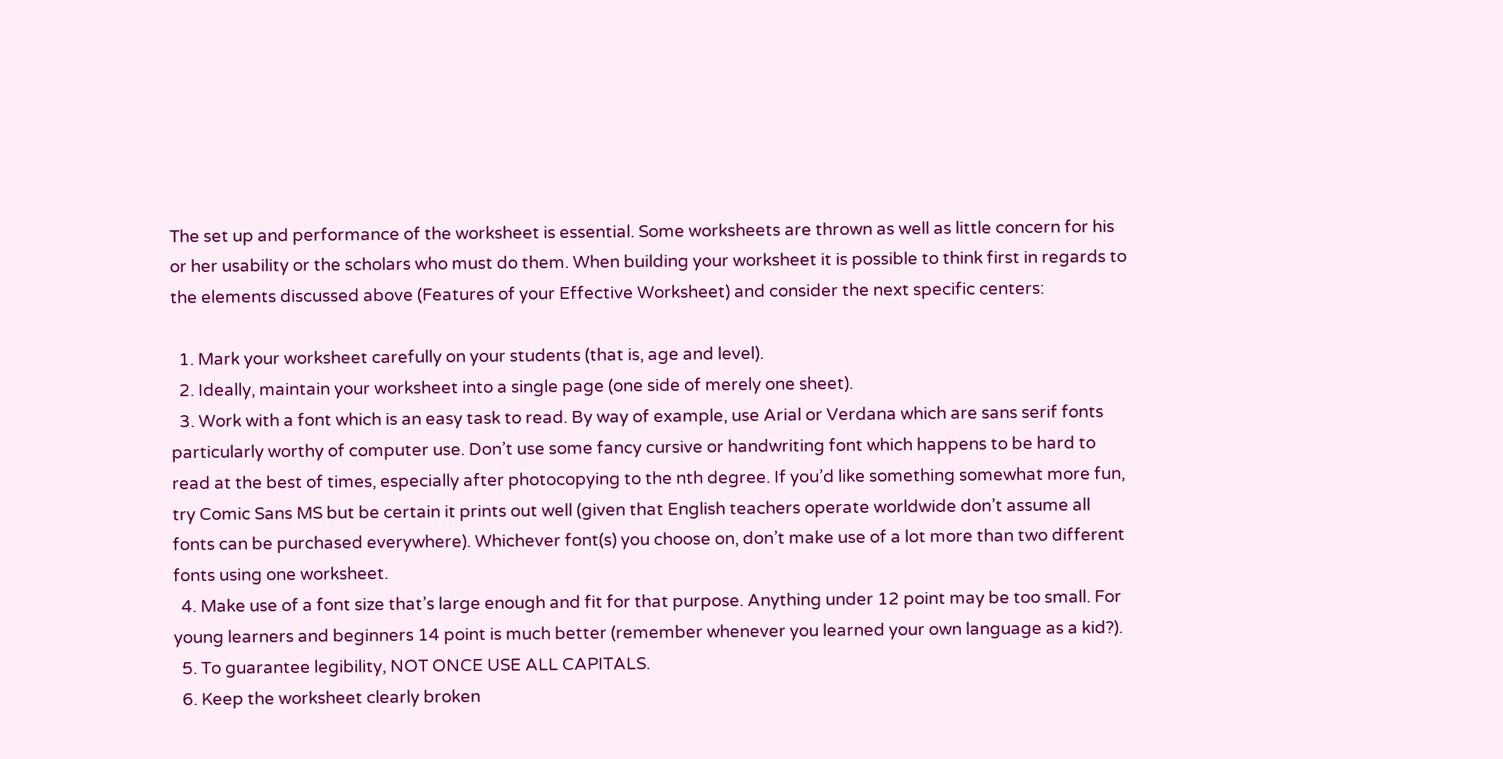The set up and performance of the worksheet is essential. Some worksheets are thrown as well as little concern for his or her usability or the scholars who must do them. When building your worksheet it is possible to think first in regards to the elements discussed above (Features of your Effective Worksheet) and consider the next specific centers:

  1. Mark your worksheet carefully on your students (that is, age and level).
  2. Ideally, maintain your worksheet into a single page (one side of merely one sheet).
  3. Work with a font which is an easy task to read. By way of example, use Arial or Verdana which are sans serif fonts particularly worthy of computer use. Don’t use some fancy cursive or handwriting font which happens to be hard to read at the best of times, especially after photocopying to the nth degree. If you’d like something somewhat more fun, try Comic Sans MS but be certain it prints out well (given that English teachers operate worldwide don’t assume all fonts can be purchased everywhere). Whichever font(s) you choose on, don’t make use of a lot more than two different fonts using one worksheet.
  4. Make use of a font size that’s large enough and fit for that purpose. Anything under 12 point may be too small. For young learners and beginners 14 point is much better (remember whenever you learned your own language as a kid?).
  5. To guarantee legibility, NOT ONCE USE ALL CAPITALS.
  6. Keep the worksheet clearly broken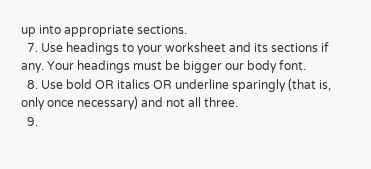up into appropriate sections.
  7. Use headings to your worksheet and its sections if any. Your headings must be bigger our body font.
  8. Use bold OR italics OR underline sparingly (that is, only once necessary) and not all three.
  9.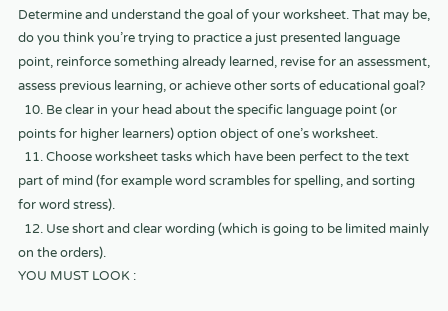Determine and understand the goal of your worksheet. That may be, do you think you’re trying to practice a just presented language point, reinforce something already learned, revise for an assessment, assess previous learning, or achieve other sorts of educational goal?
  10. Be clear in your head about the specific language point (or points for higher learners) option object of one’s worksheet.
  11. Choose worksheet tasks which have been perfect to the text part of mind (for example word scrambles for spelling, and sorting for word stress).
  12. Use short and clear wording (which is going to be limited mainly on the orders).
YOU MUST LOOK :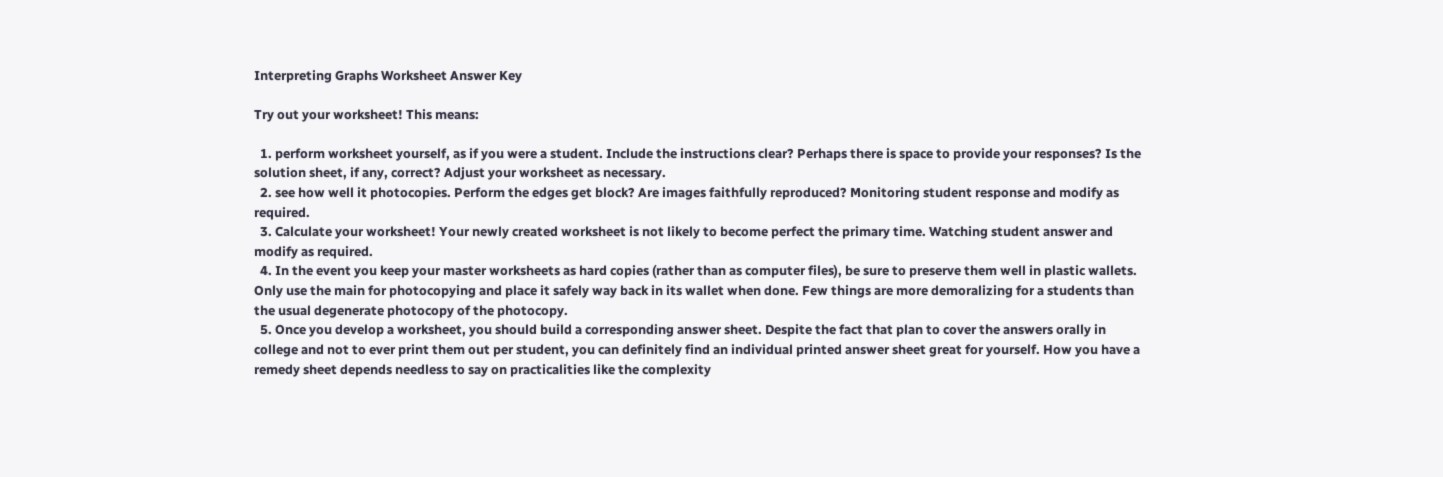Interpreting Graphs Worksheet Answer Key

Try out your worksheet! This means:

  1. perform worksheet yourself, as if you were a student. Include the instructions clear? Perhaps there is space to provide your responses? Is the solution sheet, if any, correct? Adjust your worksheet as necessary.
  2. see how well it photocopies. Perform the edges get block? Are images faithfully reproduced? Monitoring student response and modify as required.
  3. Calculate your worksheet! Your newly created worksheet is not likely to become perfect the primary time. Watching student answer and modify as required.
  4. In the event you keep your master worksheets as hard copies (rather than as computer files), be sure to preserve them well in plastic wallets. Only use the main for photocopying and place it safely way back in its wallet when done. Few things are more demoralizing for a students than the usual degenerate photocopy of the photocopy.
  5. Once you develop a worksheet, you should build a corresponding answer sheet. Despite the fact that plan to cover the answers orally in college and not to ever print them out per student, you can definitely find an individual printed answer sheet great for yourself. How you have a remedy sheet depends needless to say on practicalities like the complexity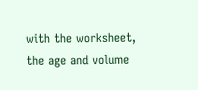with the worksheet, the age and volume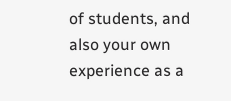of students, and also your own experience as a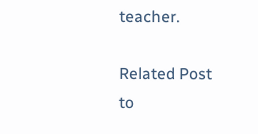teacher.

Related Post to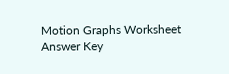Motion Graphs Worksheet Answer Key